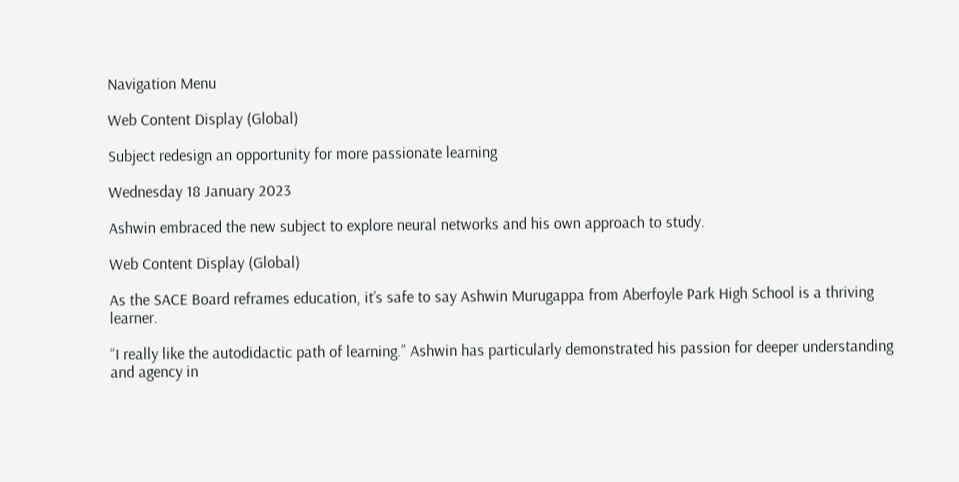Navigation Menu

Web Content Display (Global)

Subject redesign an opportunity for more passionate learning

Wednesday 18 January 2023

Ashwin embraced the new subject to explore neural networks and his own approach to study.

Web Content Display (Global)

As the SACE Board reframes education, it’s safe to say Ashwin Murugappa from Aberfoyle Park High School is a thriving learner.

“I really like the autodidactic path of learning.” Ashwin has particularly demonstrated his passion for deeper understanding and agency in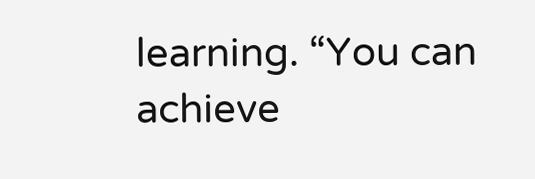learning. “You can achieve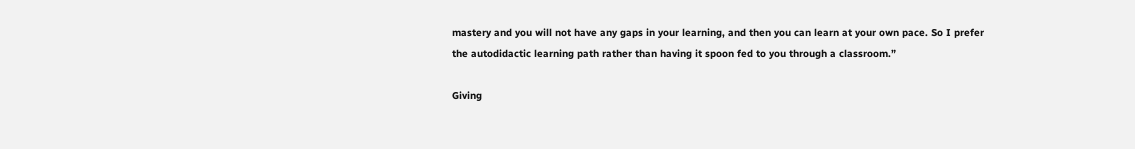mastery and you will not have any gaps in your learning, and then you can learn at your own pace. So I prefer the autodidactic learning path rather than having it spoon fed to you through a classroom.”

Giving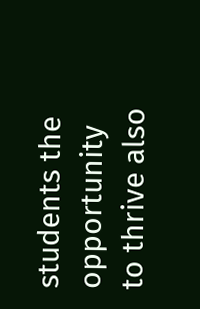students the opportunity to thrive also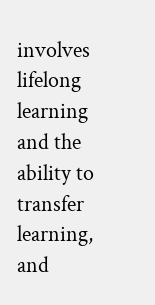involves lifelong learning and the ability to transfer learning, and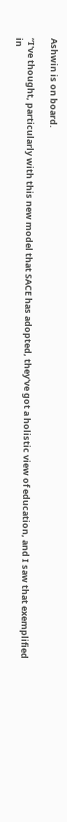Ashwin is on board.

“I've thought, particularly with this new model that SACE has adopted, they've got a holistic view of education, and I saw that exemplified in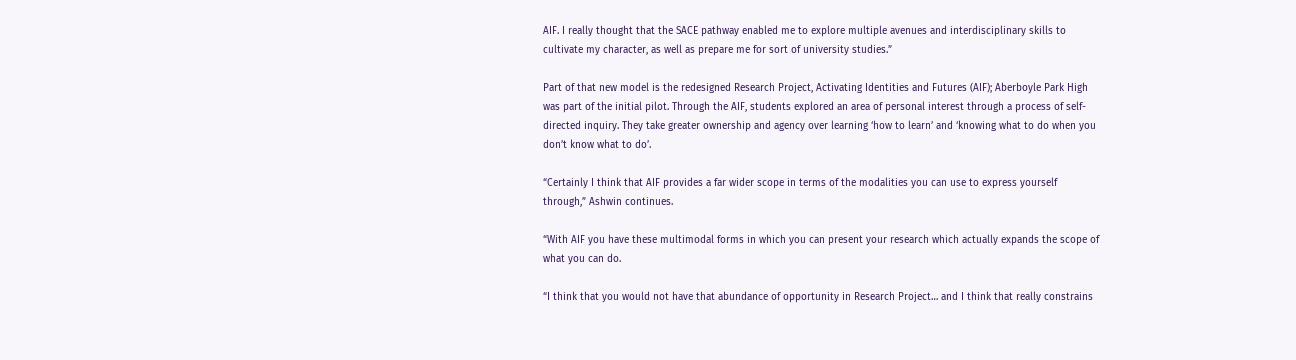AIF. I really thought that the SACE pathway enabled me to explore multiple avenues and interdisciplinary skills to cultivate my character, as well as prepare me for sort of university studies.”

Part of that new model is the redesigned Research Project, Activating Identities and Futures (AIF); Aberboyle Park High was part of the initial pilot. Through the AIF, students explored an area of personal interest through a process of self-directed inquiry. They take greater ownership and agency over learning ‘how to learn’ and ‘knowing what to do when you don’t know what to do’.

“Certainly I think that AIF provides a far wider scope in terms of the modalities you can use to express yourself through,” Ashwin continues.

“With AIF you have these multimodal forms in which you can present your research which actually expands the scope of what you can do.

“I think that you would not have that abundance of opportunity in Research Project… and I think that really constrains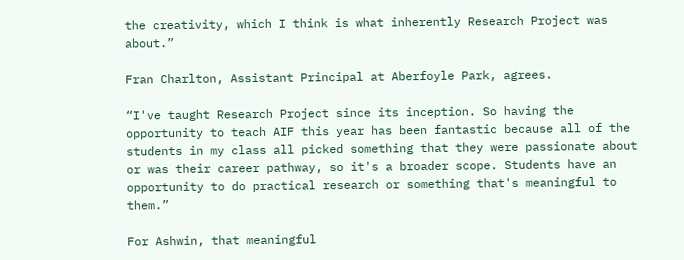the creativity, which I think is what inherently Research Project was about.”

Fran Charlton, Assistant Principal at Aberfoyle Park, agrees.

“I've taught Research Project since its inception. So having the opportunity to teach AIF this year has been fantastic because all of the students in my class all picked something that they were passionate about or was their career pathway, so it's a broader scope. Students have an opportunity to do practical research or something that's meaningful to them.”

For Ashwin, that meaningful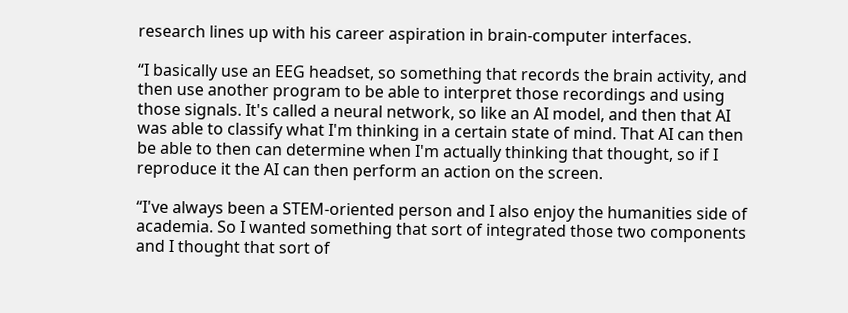research lines up with his career aspiration in brain-computer interfaces.

“I basically use an EEG headset, so something that records the brain activity, and then use another program to be able to interpret those recordings and using those signals. It's called a neural network, so like an AI model, and then that AI was able to classify what I'm thinking in a certain state of mind. That AI can then be able to then can determine when I'm actually thinking that thought, so if I reproduce it the AI can then perform an action on the screen.

“I've always been a STEM-oriented person and I also enjoy the humanities side of academia. So I wanted something that sort of integrated those two components and I thought that sort of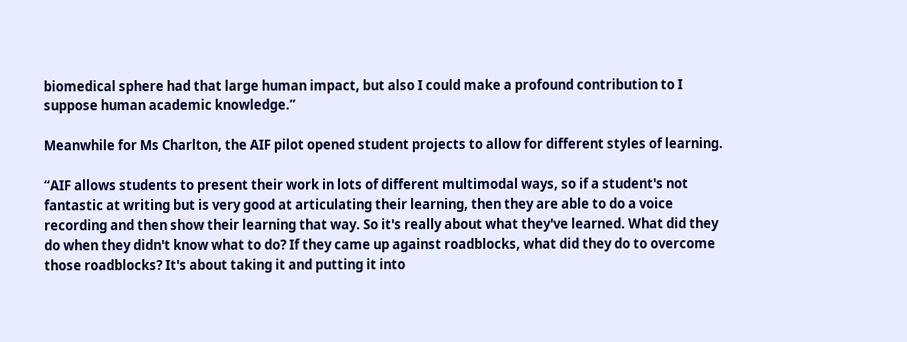biomedical sphere had that large human impact, but also I could make a profound contribution to I suppose human academic knowledge.”

Meanwhile for Ms Charlton, the AIF pilot opened student projects to allow for different styles of learning.

“AIF allows students to present their work in lots of different multimodal ways, so if a student's not fantastic at writing but is very good at articulating their learning, then they are able to do a voice recording and then show their learning that way. So it's really about what they've learned. What did they do when they didn't know what to do? If they came up against roadblocks, what did they do to overcome those roadblocks? It's about taking it and putting it into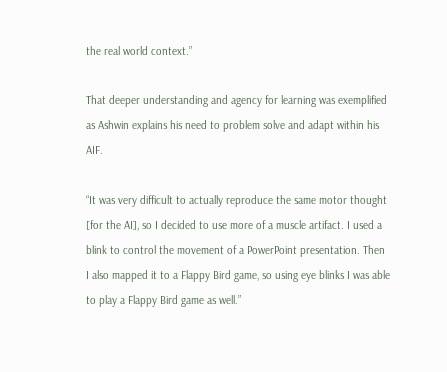the real world context.”

That deeper understanding and agency for learning was exemplified as Ashwin explains his need to problem solve and adapt within his AIF.

“It was very difficult to actually reproduce the same motor thought [for the AI], so I decided to use more of a muscle artifact. I used a blink to control the movement of a PowerPoint presentation. Then I also mapped it to a Flappy Bird game, so using eye blinks I was able to play a Flappy Bird game as well.”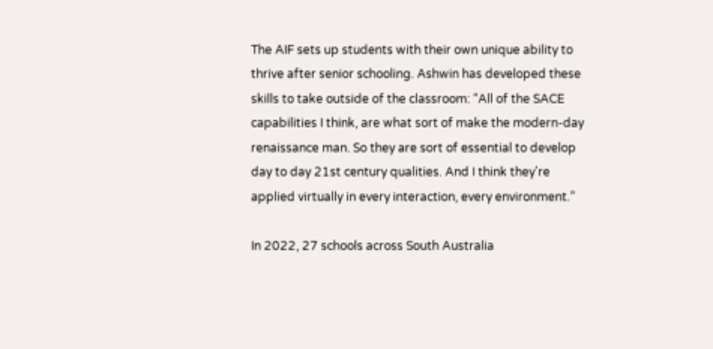The AIF sets up students with their own unique ability to thrive after senior schooling. Ashwin has developed these skills to take outside of the classroom: “All of the SACE capabilities I think, are what sort of make the modern-day renaissance man. So they are sort of essential to develop day to day 21st century qualities. And I think they're applied virtually in every interaction, every environment.”

In 2022, 27 schools across South Australia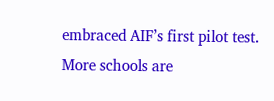embraced AIF’s first pilot test. More schools are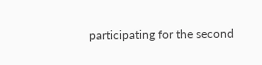participating for the second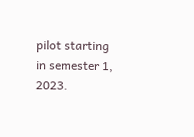pilot starting in semester 1, 2023.